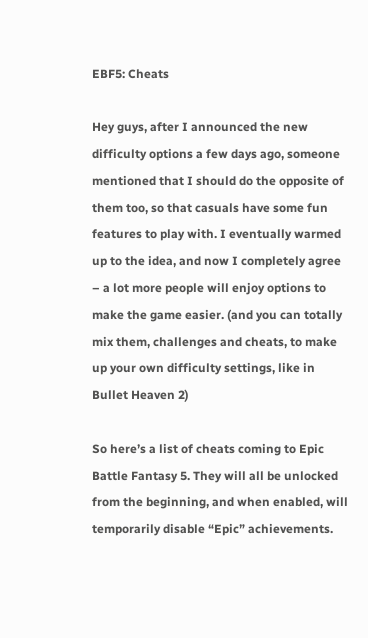EBF5: Cheats

Hey guys, after I announced the new difficulty options a few days ago, someone mentioned that I should do the opposite of them too, so that casuals have some fun features to play with. I eventually warmed up to the idea, and now I completely agree – a lot more people will enjoy options to make the game easier. (and you can totally mix them, challenges and cheats, to make up your own difficulty settings, like in Bullet Heaven 2)

So here’s a list of cheats coming to Epic Battle Fantasy 5. They will all be unlocked from the beginning, and when enabled, will temporarily disable “Epic” achievements.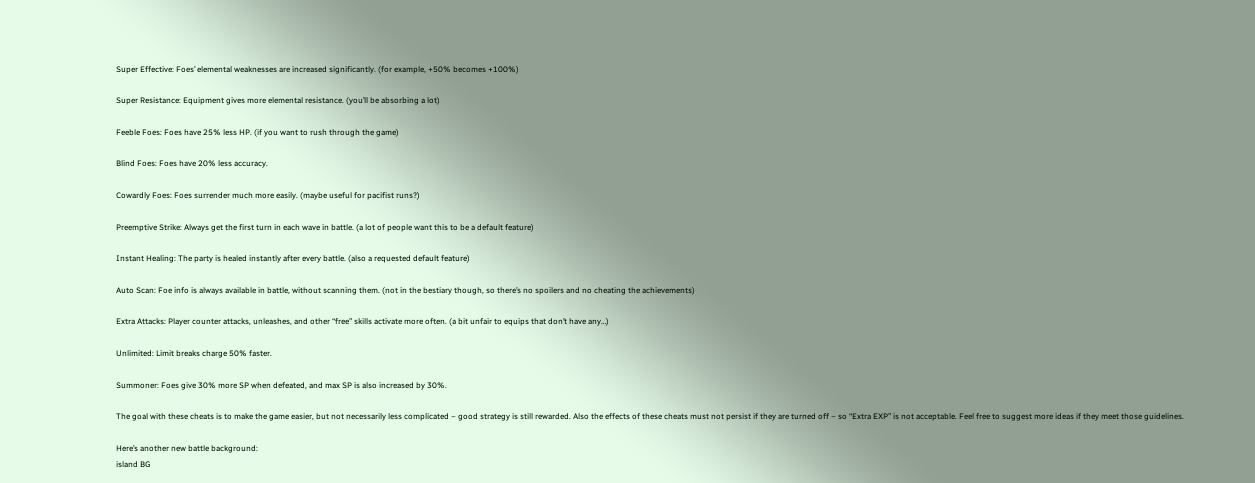Super Effective: Foes’ elemental weaknesses are increased significantly. (for example, +50% becomes +100%)

Super Resistance: Equipment gives more elemental resistance. (you’ll be absorbing a lot)

Feeble Foes: Foes have 25% less HP. (if you want to rush through the game)

Blind Foes: Foes have 20% less accuracy.

Cowardly Foes: Foes surrender much more easily. (maybe useful for pacifist runs?)

Preemptive Strike: Always get the first turn in each wave in battle. (a lot of people want this to be a default feature)

Instant Healing: The party is healed instantly after every battle. (also a requested default feature)

Auto Scan: Foe info is always available in battle, without scanning them. (not in the bestiary though, so there’s no spoilers and no cheating the achievements)

Extra Attacks: Player counter attacks, unleashes, and other “free” skills activate more often. (a bit unfair to equips that don’t have any…)

Unlimited: Limit breaks charge 50% faster.

Summoner: Foes give 30% more SP when defeated, and max SP is also increased by 30%.

The goal with these cheats is to make the game easier, but not necessarily less complicated – good strategy is still rewarded. Also the effects of these cheats must not persist if they are turned off – so “Extra EXP” is not acceptable. Feel free to suggest more ideas if they meet those guidelines.

Here’s another new battle background:
island BG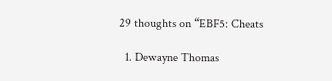29 thoughts on “EBF5: Cheats

  1. Dewayne Thomas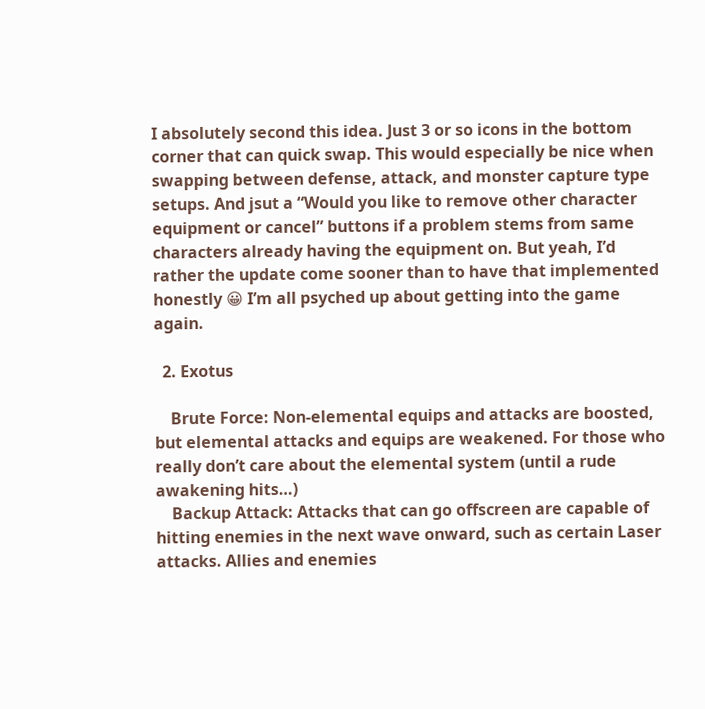I absolutely second this idea. Just 3 or so icons in the bottom corner that can quick swap. This would especially be nice when swapping between defense, attack, and monster capture type setups. And jsut a “Would you like to remove other character equipment or cancel” buttons if a problem stems from same characters already having the equipment on. But yeah, I’d rather the update come sooner than to have that implemented honestly 😀 I’m all psyched up about getting into the game again.

  2. Exotus

    Brute Force: Non-elemental equips and attacks are boosted, but elemental attacks and equips are weakened. For those who really don’t care about the elemental system (until a rude awakening hits…)
    Backup Attack: Attacks that can go offscreen are capable of hitting enemies in the next wave onward, such as certain Laser attacks. Allies and enemies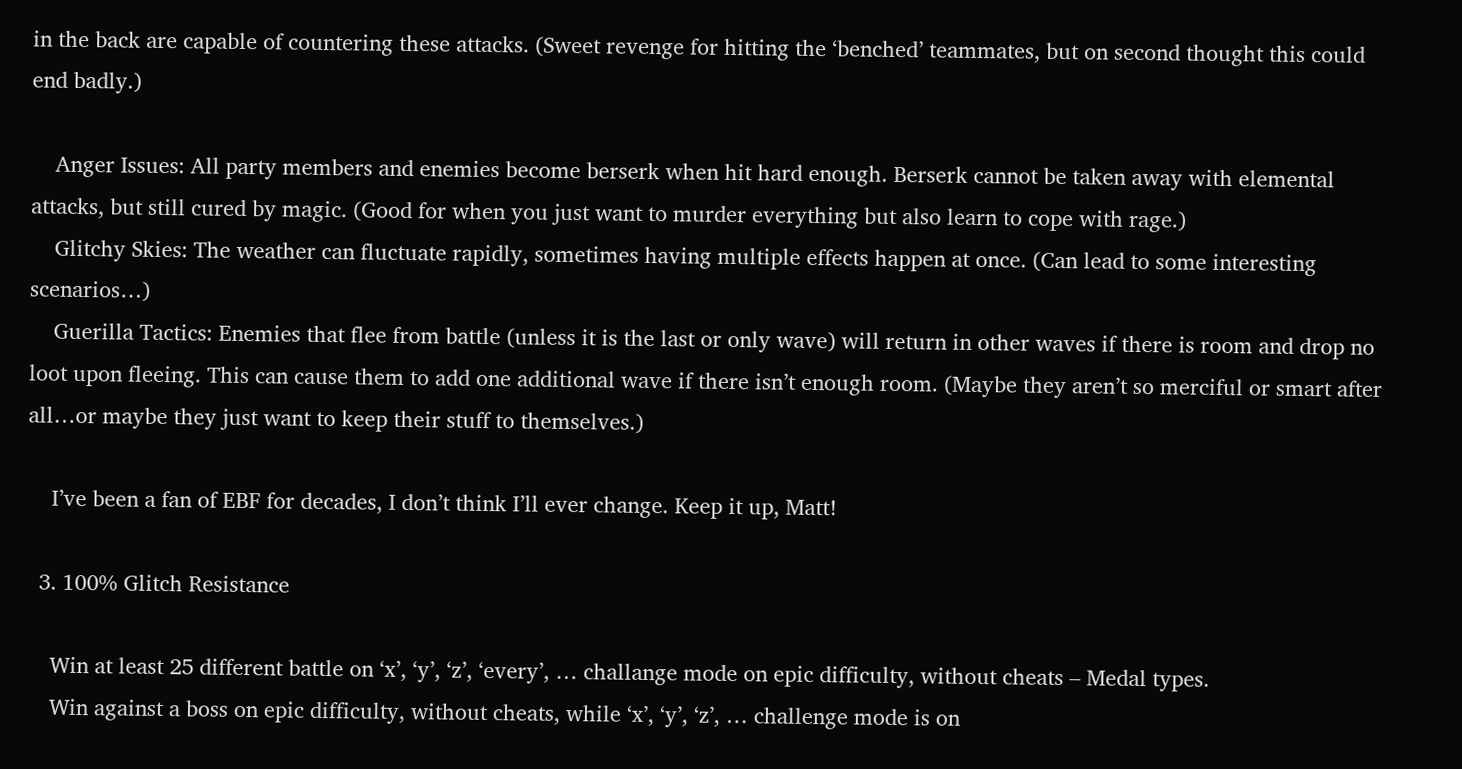in the back are capable of countering these attacks. (Sweet revenge for hitting the ‘benched’ teammates, but on second thought this could end badly.)

    Anger Issues: All party members and enemies become berserk when hit hard enough. Berserk cannot be taken away with elemental attacks, but still cured by magic. (Good for when you just want to murder everything but also learn to cope with rage.)
    Glitchy Skies: The weather can fluctuate rapidly, sometimes having multiple effects happen at once. (Can lead to some interesting scenarios…)
    Guerilla Tactics: Enemies that flee from battle (unless it is the last or only wave) will return in other waves if there is room and drop no loot upon fleeing. This can cause them to add one additional wave if there isn’t enough room. (Maybe they aren’t so merciful or smart after all…or maybe they just want to keep their stuff to themselves.)

    I’ve been a fan of EBF for decades, I don’t think I’ll ever change. Keep it up, Matt!

  3. 100% Glitch Resistance

    Win at least 25 different battle on ‘x’, ‘y’, ‘z’, ‘every’, … challange mode on epic difficulty, without cheats – Medal types.
    Win against a boss on epic difficulty, without cheats, while ‘x’, ‘y’, ‘z’, … challenge mode is on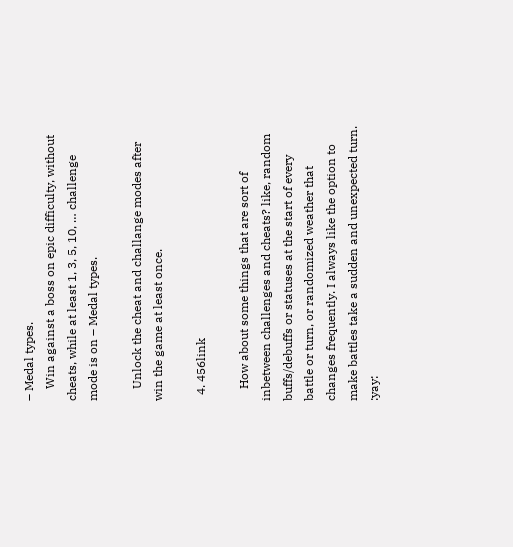– Medal types.
    Win against a boss on epic difficulty, without cheats, while at least 1, 3, 5, 10, … challenge mode is on – Medal types.

    Unlock the cheat and challange modes after win the game at least once.

  4. 456link

    How about some things that are sort of inbetween challenges and cheats? like, random buffs/debuffs or statuses at the start of every battle or turn, or randomized weather that changes frequently. I always like the option to make battles take a sudden and unexpected turn. :yay: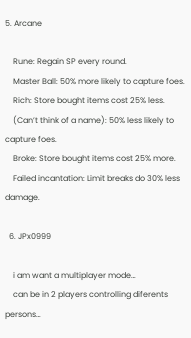5. Arcane

    Rune: Regain SP every round.
    Master Ball: 50% more likely to capture foes.
    Rich: Store bought items cost 25% less.
    (Can’t think of a name): 50% less likely to capture foes.
    Broke: Store bought items cost 25% more.
    Failed incantation: Limit breaks do 30% less damage.

  6. JPx0999

    i am want a multiplayer mode…
    can be in 2 players controlling diferents persons…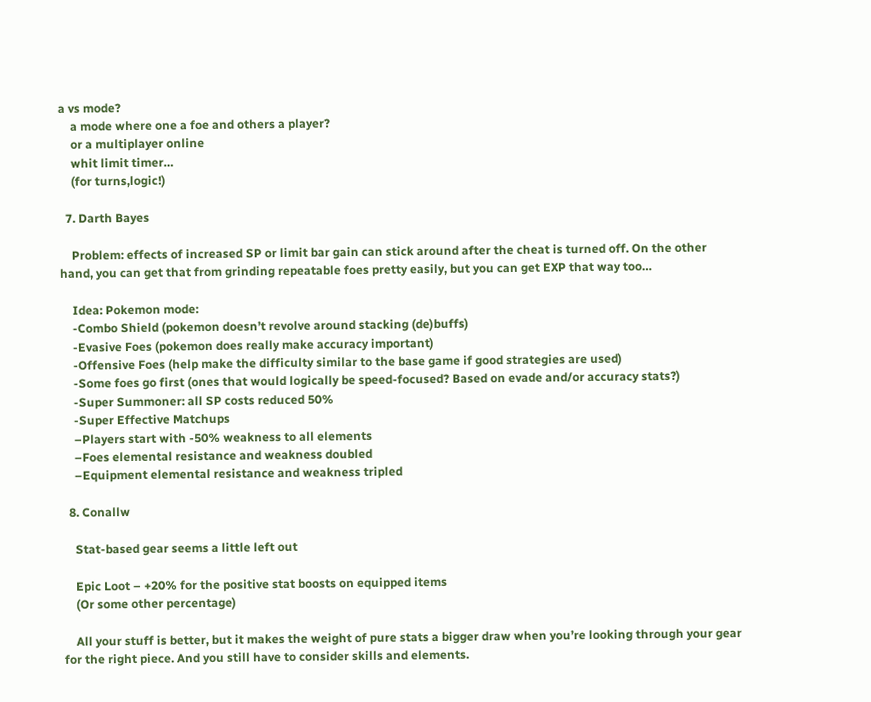a vs mode?
    a mode where one a foe and others a player?
    or a multiplayer online
    whit limit timer…
    (for turns,logic!)

  7. Darth Bayes

    Problem: effects of increased SP or limit bar gain can stick around after the cheat is turned off. On the other hand, you can get that from grinding repeatable foes pretty easily, but you can get EXP that way too…

    Idea: Pokemon mode:
    -Combo Shield (pokemon doesn’t revolve around stacking (de)buffs)
    -Evasive Foes (pokemon does really make accuracy important)
    -Offensive Foes (help make the difficulty similar to the base game if good strategies are used)
    -Some foes go first (ones that would logically be speed-focused? Based on evade and/or accuracy stats?)
    -Super Summoner: all SP costs reduced 50%
    -Super Effective Matchups
    –Players start with -50% weakness to all elements
    –Foes elemental resistance and weakness doubled
    –Equipment elemental resistance and weakness tripled

  8. Conallw

    Stat-based gear seems a little left out

    Epic Loot – +20% for the positive stat boosts on equipped items
    (Or some other percentage)

    All your stuff is better, but it makes the weight of pure stats a bigger draw when you’re looking through your gear for the right piece. And you still have to consider skills and elements.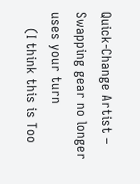Quick-Change Artist – Swapping gear no longer uses your turn
    (I think this is Too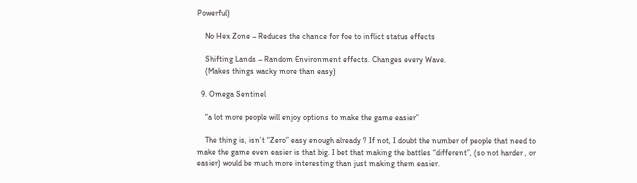Powerful)

    No Hex Zone – Reduces the chance for foe to inflict status effects

    Shifting Lands – Random Environment effects. Changes every Wave.
    (Makes things wacky more than easy)

  9. Omega Sentinel

    “a lot more people will enjoy options to make the game easier”

    The thing is, isn’t “Zero” easy enough already ? If not, I doubt the number of people that need to make the game even easier is that big. I bet that making the battles “different”, (so not harder , or easier) would be much more interesting than just making them easier.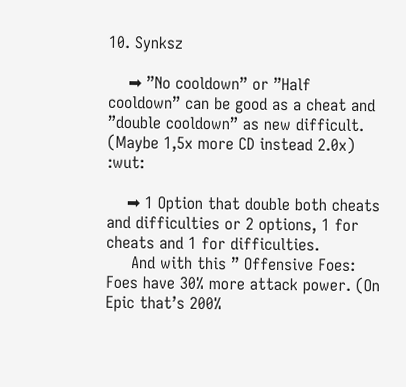10. Synksz

    ➡ ”No cooldown” or ”Half cooldown” can be good as a cheat and ”double cooldown” as new difficult. (Maybe 1,5x more CD instead 2.0x) :wut:

    ➡ 1 Option that double both cheats and difficulties or 2 options, 1 for cheats and 1 for difficulties.
     And with this ” Offensive Foes: Foes have 30% more attack power. (On Epic that’s 200%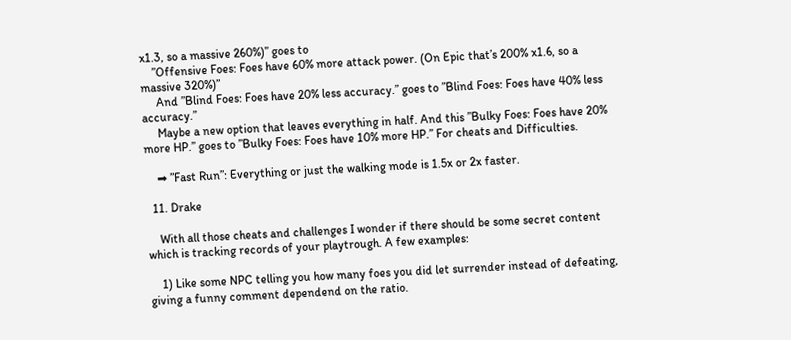x1.3, so a massive 260%)” goes to
    ”Offensive Foes: Foes have 60% more attack power. (On Epic that’s 200% x1.6, so a massive 320%)”
     And ”Blind Foes: Foes have 20% less accuracy.” goes to ”Blind Foes: Foes have 40% less accuracy.”
     Maybe a new option that leaves everything in half. And this ”Bulky Foes: Foes have 20% more HP.” goes to ”Bulky Foes: Foes have 10% more HP.” For cheats and Difficulties.

    ➡ ”Fast Run”: Everything or just the walking mode is 1.5x or 2x faster.

  11. Drake

    With all those cheats and challenges I wonder if there should be some secret content which is tracking records of your playtrough. A few examples:

    1) Like some NPC telling you how many foes you did let surrender instead of defeating, giving a funny comment dependend on the ratio.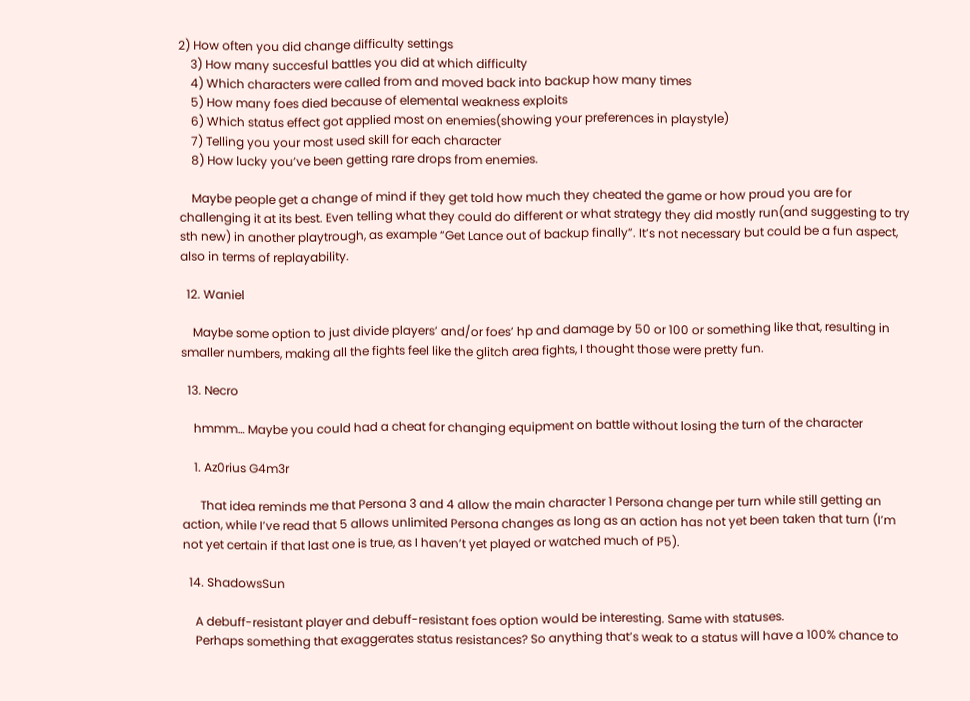2) How often you did change difficulty settings
    3) How many succesful battles you did at which difficulty
    4) Which characters were called from and moved back into backup how many times
    5) How many foes died because of elemental weakness exploits
    6) Which status effect got applied most on enemies(showing your preferences in playstyle)
    7) Telling you your most used skill for each character
    8) How lucky you’ve been getting rare drops from enemies.

    Maybe people get a change of mind if they get told how much they cheated the game or how proud you are for challenging it at its best. Even telling what they could do different or what strategy they did mostly run(and suggesting to try sth new) in another playtrough, as example “Get Lance out of backup finally”. It’s not necessary but could be a fun aspect, also in terms of replayability.

  12. Waniel

    Maybe some option to just divide players’ and/or foes’ hp and damage by 50 or 100 or something like that, resulting in smaller numbers, making all the fights feel like the glitch area fights, I thought those were pretty fun.

  13. Necro

    hmmm… Maybe you could had a cheat for changing equipment on battle without losing the turn of the character

    1. Az0rius G4m3r

      That idea reminds me that Persona 3 and 4 allow the main character 1 Persona change per turn while still getting an action, while I’ve read that 5 allows unlimited Persona changes as long as an action has not yet been taken that turn (I’m not yet certain if that last one is true, as I haven’t yet played or watched much of P5).

  14. ShadowsSun

    A debuff-resistant player and debuff-resistant foes option would be interesting. Same with statuses.
    Perhaps something that exaggerates status resistances? So anything that’s weak to a status will have a 100% chance to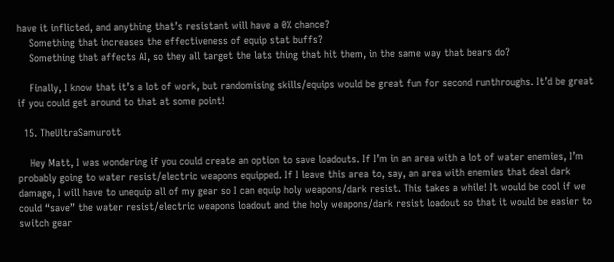have it inflicted, and anything that’s resistant will have a 0% chance?
    Something that increases the effectiveness of equip stat buffs?
    Something that affects AI, so they all target the lats thing that hit them, in the same way that bears do?

    Finally, I know that it’s a lot of work, but randomising skills/equips would be great fun for second runthroughs. It’d be great if you could get around to that at some point!

  15. TheUltraSamurott

    Hey Matt, I was wondering if you could create an option to save loadouts. If I’m in an area with a lot of water enemies, I’m probably going to water resist/electric weapons equipped. If I leave this area to, say, an area with enemies that deal dark damage, I will have to unequip all of my gear so I can equip holy weapons/dark resist. This takes a while! It would be cool if we could “save” the water resist/electric weapons loadout and the holy weapons/dark resist loadout so that it would be easier to switch gear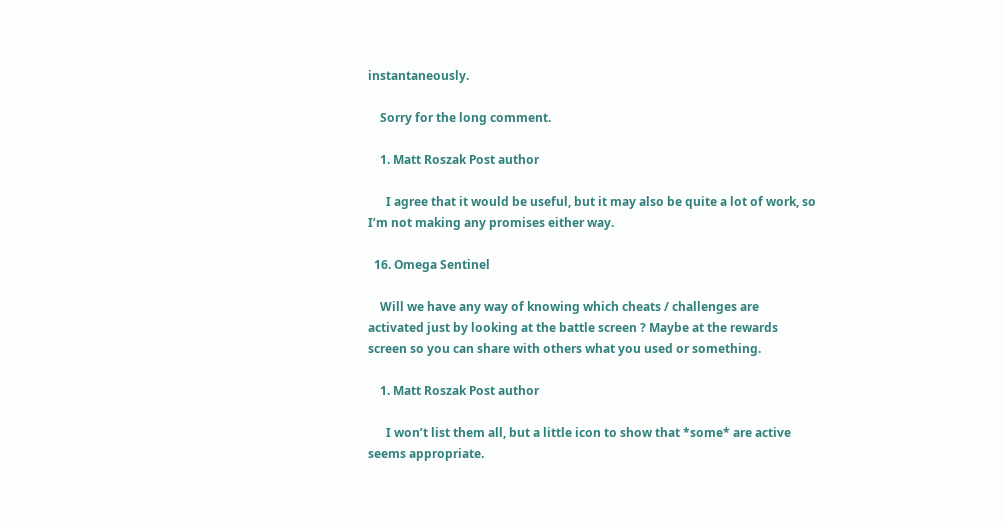instantaneously.

    Sorry for the long comment.

    1. Matt Roszak Post author

      I agree that it would be useful, but it may also be quite a lot of work, so I’m not making any promises either way.

  16. Omega Sentinel

    Will we have any way of knowing which cheats / challenges are activated just by looking at the battle screen ? Maybe at the rewards screen so you can share with others what you used or something.

    1. Matt Roszak Post author

      I won’t list them all, but a little icon to show that *some* are active seems appropriate.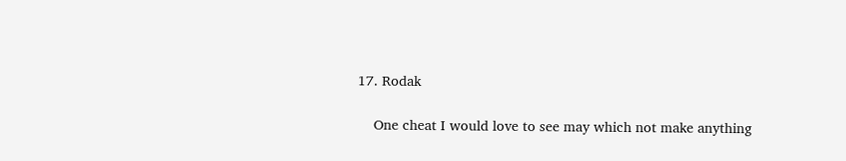17. Rodak

    One cheat I would love to see may which not make anything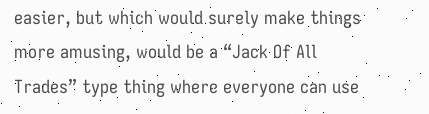easier, but which would surely make things more amusing, would be a “Jack Of All Trades” type thing where everyone can use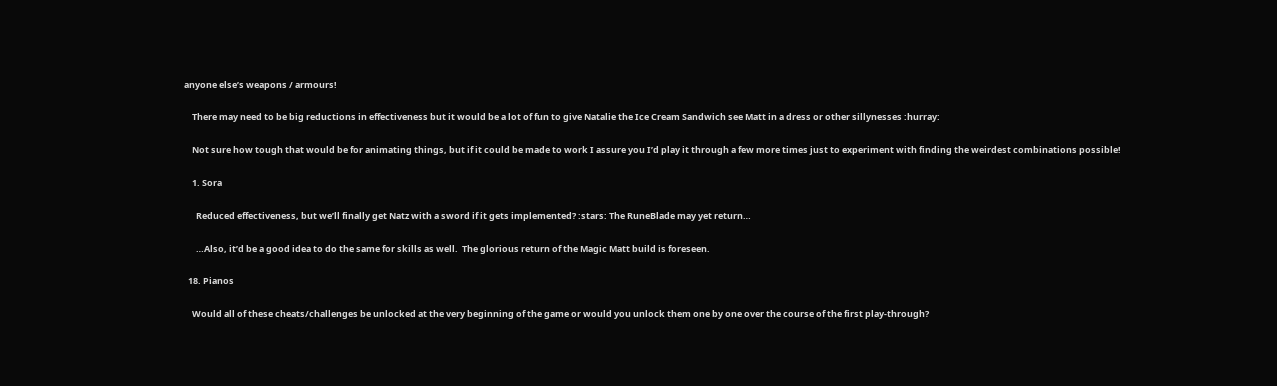anyone else’s weapons / armours!

    There may need to be big reductions in effectiveness but it would be a lot of fun to give Natalie the Ice Cream Sandwich see Matt in a dress or other sillynesses :hurray:

    Not sure how tough that would be for animating things, but if it could be made to work I assure you I’d play it through a few more times just to experiment with finding the weirdest combinations possible!

    1. Sora

      Reduced effectiveness, but we’ll finally get Natz with a sword if it gets implemented? :stars: The RuneBlade may yet return…

      …Also, it’d be a good idea to do the same for skills as well.  The glorious return of the Magic Matt build is foreseen.

  18. Pianos

    Would all of these cheats/challenges be unlocked at the very beginning of the game or would you unlock them one by one over the course of the first play-through?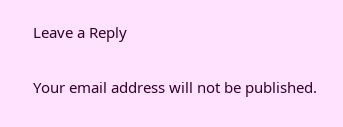Leave a Reply

Your email address will not be published.